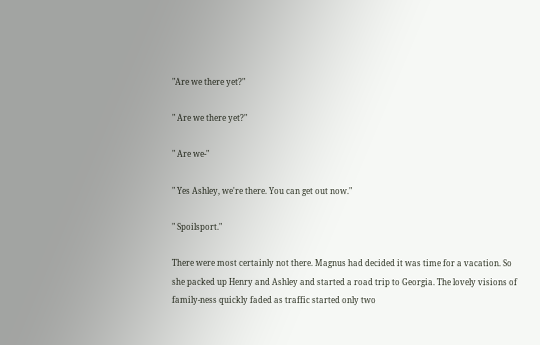"Are we there yet?"

" Are we there yet?"

" Are we-"

" Yes Ashley, we're there. You can get out now."

" Spoilsport."

There were most certainly not there. Magnus had decided it was time for a vacation. So she packed up Henry and Ashley and started a road trip to Georgia. The lovely visions of family-ness quickly faded as traffic started only two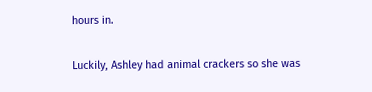hours in.

Luckily, Ashley had animal crackers so she was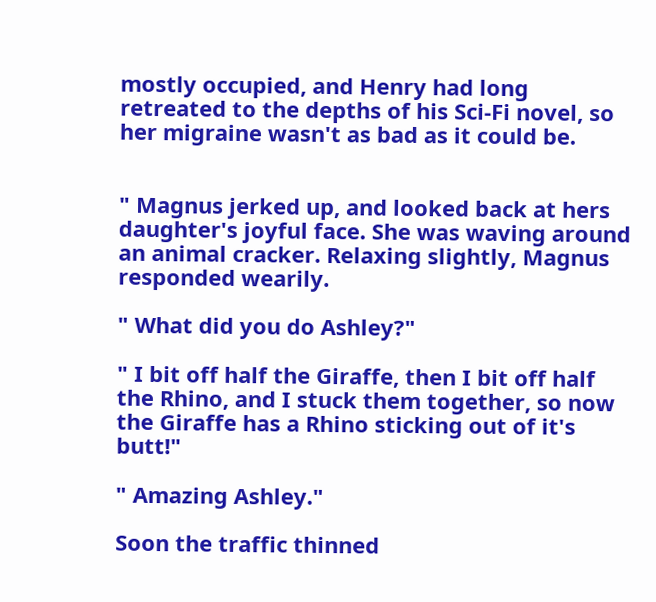mostly occupied, and Henry had long retreated to the depths of his Sci-Fi novel, so her migraine wasn't as bad as it could be.


" Magnus jerked up, and looked back at hers daughter's joyful face. She was waving around an animal cracker. Relaxing slightly, Magnus responded wearily.

" What did you do Ashley?"

" I bit off half the Giraffe, then I bit off half the Rhino, and I stuck them together, so now the Giraffe has a Rhino sticking out of it's butt!"

" Amazing Ashley."

Soon the traffic thinned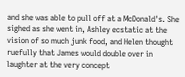and she was able to pull off at a McDonald's. She sighed as she went in, Ashley ecstatic at the vision of so much junk food, and Helen thought ruefully that James would double over in laughter at the very concept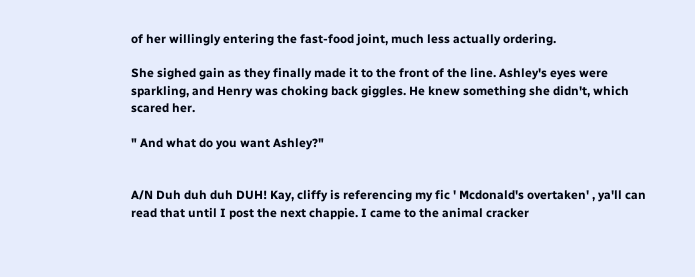of her willingly entering the fast-food joint, much less actually ordering.

She sighed gain as they finally made it to the front of the line. Ashley's eyes were sparkling, and Henry was choking back giggles. He knew something she didn't, which scared her.

" And what do you want Ashley?"


A/N Duh duh duh DUH! Kay, cliffy is referencing my fic ' Mcdonald's overtaken' , ya'll can read that until I post the next chappie. I came to the animal cracker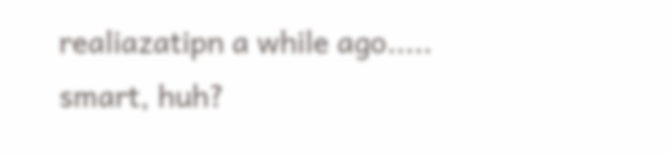realiazatipn a while ago..... smart, huh?